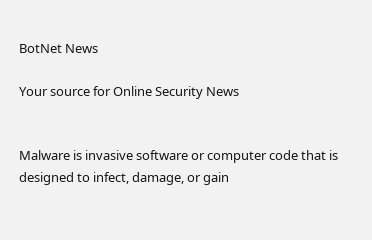BotNet News

Your source for Online Security News


Malware is invasive software or computer code that is designed to infect, damage, or gain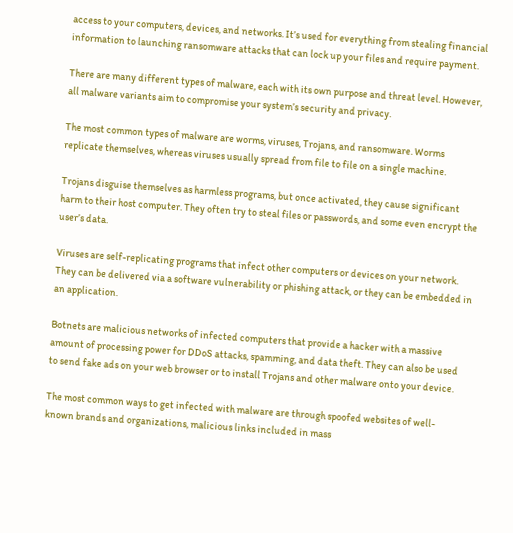access to your computers, devices, and networks. It’s used for everything from stealing financial information to launching ransomware attacks that can lock up your files and require payment.

There are many different types of malware, each with its own purpose and threat level. However, all malware variants aim to compromise your system’s security and privacy.

The most common types of malware are worms, viruses, Trojans, and ransomware. Worms replicate themselves, whereas viruses usually spread from file to file on a single machine.

Trojans disguise themselves as harmless programs, but once activated, they cause significant harm to their host computer. They often try to steal files or passwords, and some even encrypt the user’s data.

Viruses are self-replicating programs that infect other computers or devices on your network. They can be delivered via a software vulnerability or phishing attack, or they can be embedded in an application.

Botnets are malicious networks of infected computers that provide a hacker with a massive amount of processing power for DDoS attacks, spamming, and data theft. They can also be used to send fake ads on your web browser or to install Trojans and other malware onto your device.

The most common ways to get infected with malware are through spoofed websites of well-known brands and organizations, malicious links included in mass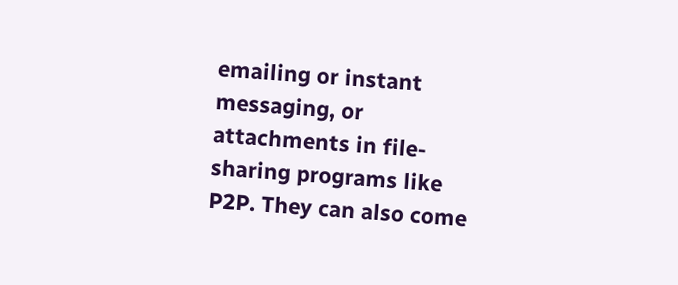emailing or instant messaging, or attachments in file-sharing programs like P2P. They can also come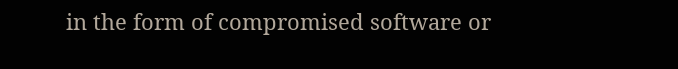in the form of compromised software or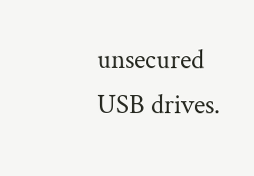unsecured USB drives.